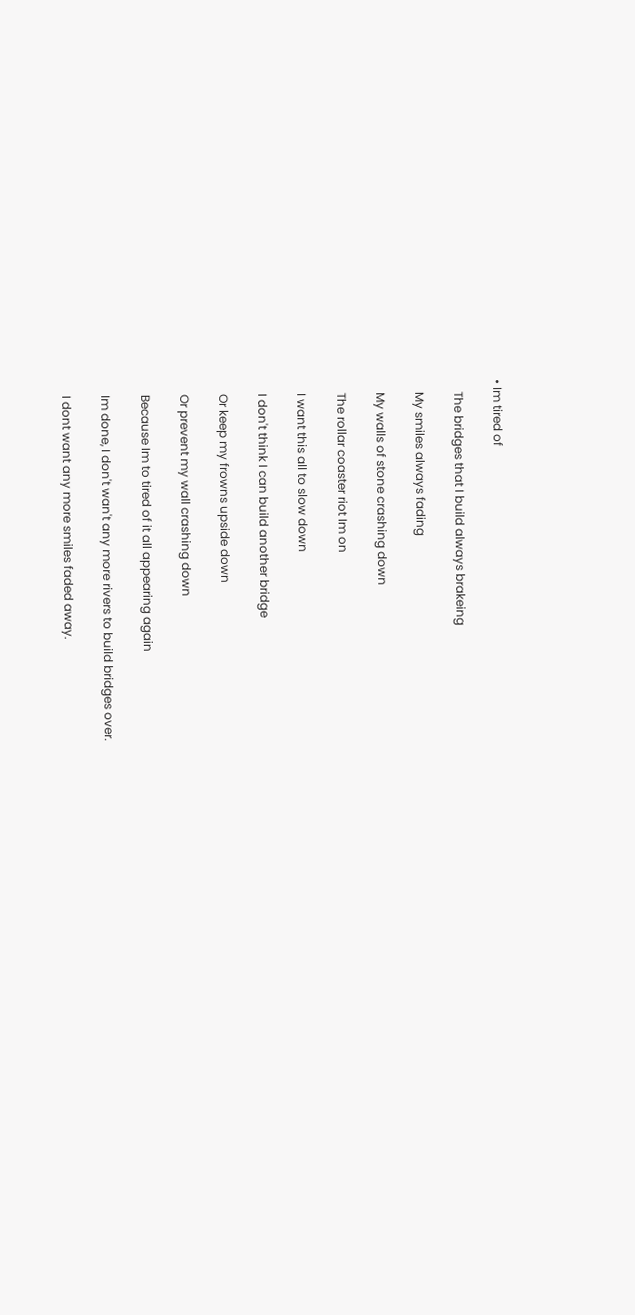• Im tired of

    The bridges that I build always brakeing

    My smiles always fading

    My walls of stone crashing down

    The rollar coaster riot Im on

    I want this all to slow down

    I don't think I can build another bridge

    Or keep my frowns upside down

    Or prevent my wall crashing down

    Because Im to tired of it all appearing again

    Im done, I don't wan't any more rivers to build bridges over.

    I dont want any more smiles faded away.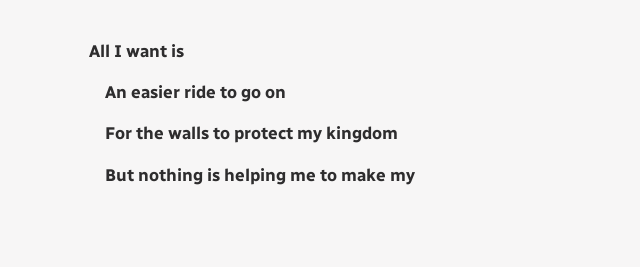All I want is

    An easier ride to go on

    For the walls to protect my kingdom

    But nothing is helping me to make my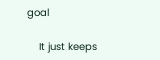goal

    It just keeps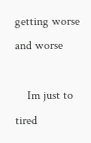getting worse and worse

    Im just to tired